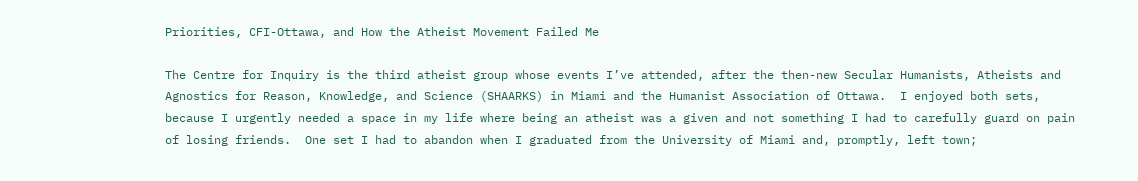Priorities, CFI-Ottawa, and How the Atheist Movement Failed Me

The Centre for Inquiry is the third atheist group whose events I’ve attended, after the then-new Secular Humanists, Atheists and Agnostics for Reason, Knowledge, and Science (SHAARKS) in Miami and the Humanist Association of Ottawa.  I enjoyed both sets, because I urgently needed a space in my life where being an atheist was a given and not something I had to carefully guard on pain of losing friends.  One set I had to abandon when I graduated from the University of Miami and, promptly, left town;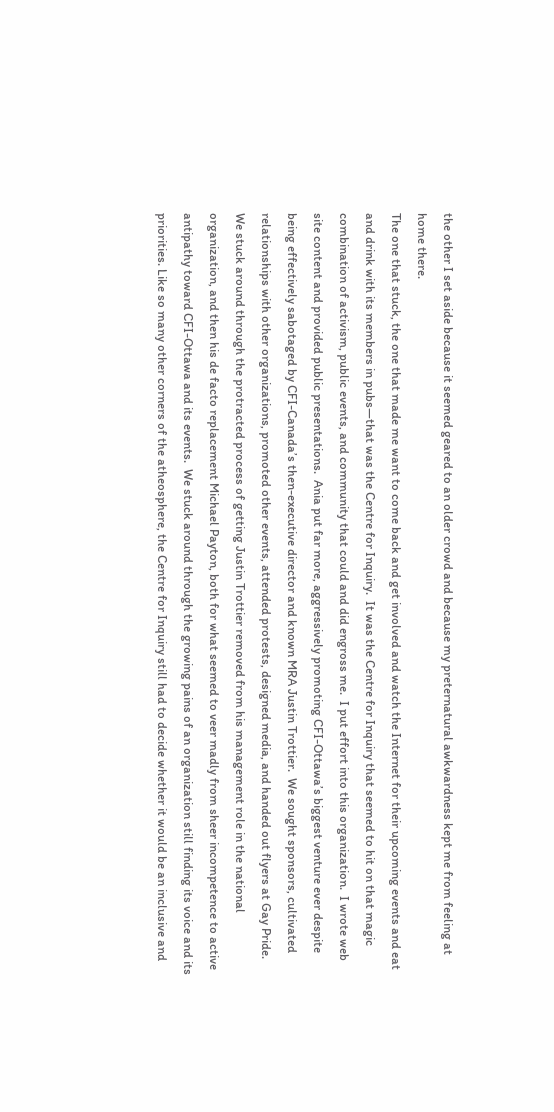the other I set aside because it seemed geared to an older crowd and because my preternatural awkwardness kept me from feeling at home there.
The one that stuck, the one that made me want to come back and get involved and watch the Internet for their upcoming events and eat and drink with its members in pubs—that was the Centre for Inquiry.  It was the Centre for Inquiry that seemed to hit on that magic combination of activism, public events, and community that could and did engross me.  I put effort into this organization.  I wrote web site content and provided public presentations.  Ania put far more, aggressively promoting CFI-Ottawa’s biggest venture ever despite being effectively sabotaged by CFI-Canada’s then-executive director and known MRA Justin Trottier.  We sought sponsors, cultivated relationships with other organizations, promoted other events, attended protests, designed media, and handed out flyers at Gay Pride.
We stuck around through the protracted process of getting Justin Trottier removed from his management role in the national organization, and then his de facto replacement Michael Payton, both for what seemed to veer madly from sheer incompetence to active antipathy toward CFI-Ottawa and its events.  We stuck around through the growing pains of an organization still finding its voice and its priorities. Like so many other corners of the atheosphere, the Centre for Inquiry still had to decide whether it would be an inclusive and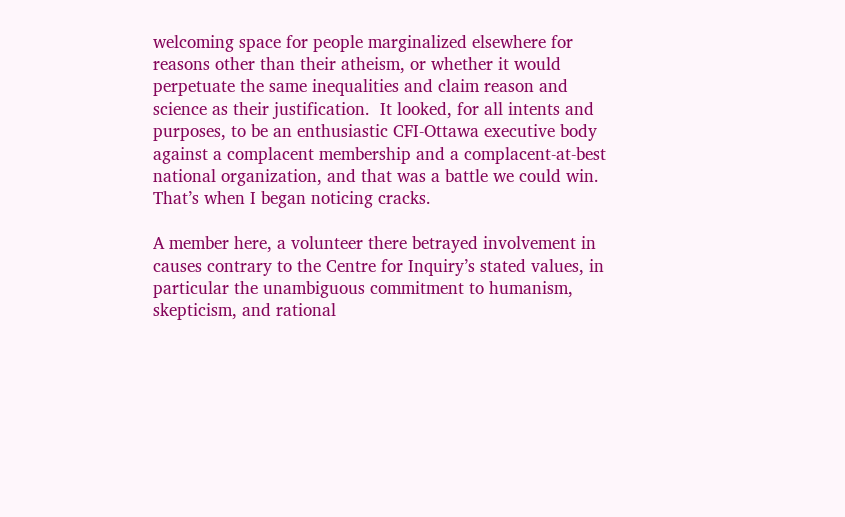welcoming space for people marginalized elsewhere for reasons other than their atheism, or whether it would perpetuate the same inequalities and claim reason and science as their justification.  It looked, for all intents and purposes, to be an enthusiastic CFI-Ottawa executive body against a complacent membership and a complacent-at-best national organization, and that was a battle we could win.
That’s when I began noticing cracks.

A member here, a volunteer there betrayed involvement in causes contrary to the Centre for Inquiry’s stated values, in particular the unambiguous commitment to humanism, skepticism, and rational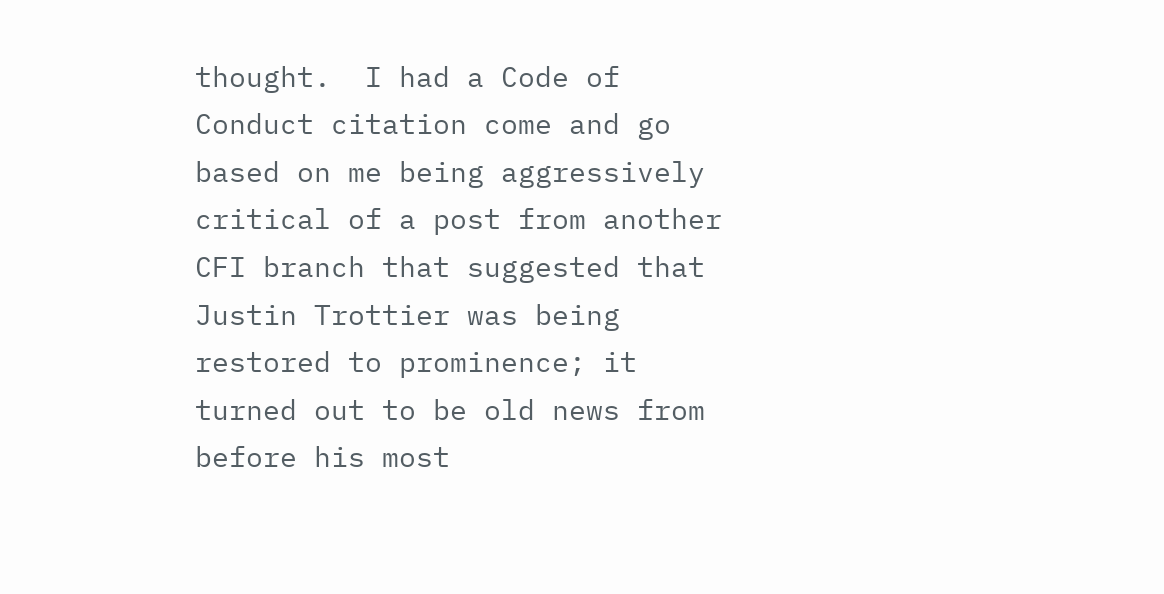thought.  I had a Code of Conduct citation come and go based on me being aggressively critical of a post from another CFI branch that suggested that Justin Trottier was being restored to prominence; it turned out to be old news from before his most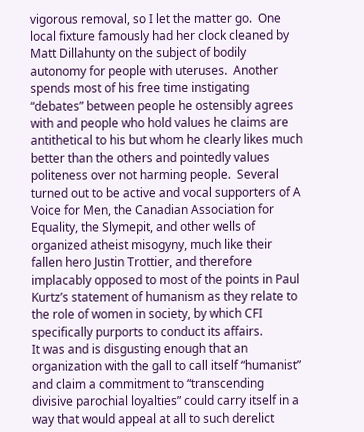vigorous removal, so I let the matter go.  One local fixture famously had her clock cleaned by Matt Dillahunty on the subject of bodily autonomy for people with uteruses.  Another spends most of his free time instigating “debates” between people he ostensibly agrees with and people who hold values he claims are antithetical to his but whom he clearly likes much better than the others and pointedly values politeness over not harming people.  Several turned out to be active and vocal supporters of A Voice for Men, the Canadian Association for Equality, the Slymepit, and other wells of organized atheist misogyny, much like their fallen hero Justin Trottier, and therefore implacably opposed to most of the points in Paul Kurtz’s statement of humanism as they relate to the role of women in society, by which CFI specifically purports to conduct its affairs.
It was and is disgusting enough that an organization with the gall to call itself “humanist” and claim a commitment to “transcending divisive parochial loyalties” could carry itself in a way that would appeal at all to such derelict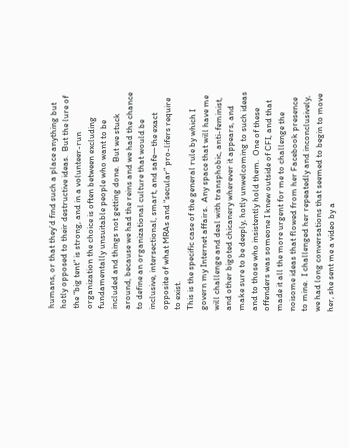humans, or that they’d find such a place anything but hotly opposed to their destructive ideas.  But the lure of the “big tent” is strong, and in a volunteer-run organization the choice is often between excluding fundamentally unsuitable people who want to be included and things not getting done.  But we stuck around, because we had the reins and we had the chance to define an organizational culture that would be inclusive, intersectional, smart, and safe—the exact opposite of what MRAs and “secular” pro-lifers require to exist.
This is the specific case of the general rule by which I govern my Internet affairs.  Any space that will have me will challenge and deal with transphobic, anti-feminist, and other bigoted chicanery wherever it appears, and make sure to be deeply, hotly unwelcoming to such ideas and to those who insistently hold them.  One of these offenders was someone I knew outside of CFI, and that made it all the more urgent for me to challenge the noisome ideas that flowed from her Facebook presence to mine.  I challenged her repeatedly and inconclusively, we had long conversations that seemed to begin to move her, she sent me a video by a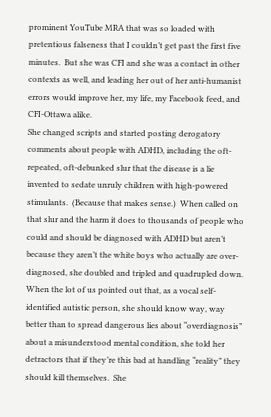prominent YouTube MRA that was so loaded with pretentious falseness that I couldn’t get past the first five minutes.  But she was CFI and she was a contact in other contexts as well, and leading her out of her anti-humanist errors would improve her, my life, my Facebook feed, and CFI-Ottawa alike.
She changed scripts and started posting derogatory comments about people with ADHD, including the oft-repeated, oft-debunked slur that the disease is a lie invented to sedate unruly children with high-powered stimulants.  (Because that makes sense.)  When called on that slur and the harm it does to thousands of people who could and should be diagnosed with ADHD but aren’t because they aren’t the white boys who actually are over-diagnosed, she doubled and tripled and quadrupled down.  When the lot of us pointed out that, as a vocal self-identified autistic person, she should know way, way better than to spread dangerous lies about “overdiagnosis” about a misunderstood mental condition, she told her detractors that if they’re this bad at handling “reality” they should kill themselves.  She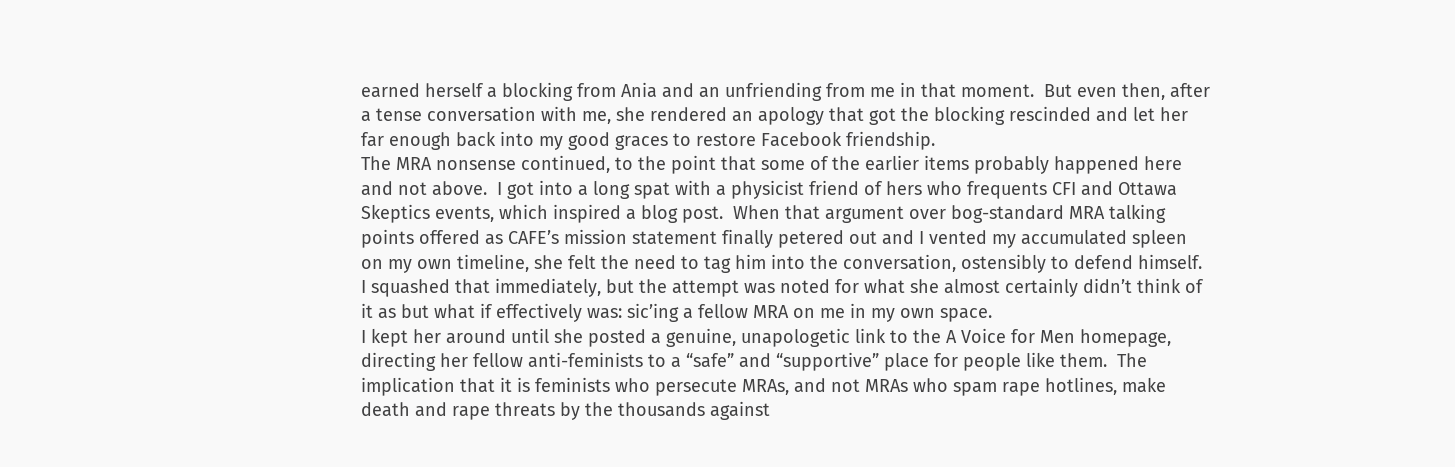earned herself a blocking from Ania and an unfriending from me in that moment.  But even then, after a tense conversation with me, she rendered an apology that got the blocking rescinded and let her far enough back into my good graces to restore Facebook friendship.
The MRA nonsense continued, to the point that some of the earlier items probably happened here and not above.  I got into a long spat with a physicist friend of hers who frequents CFI and Ottawa Skeptics events, which inspired a blog post.  When that argument over bog-standard MRA talking points offered as CAFE’s mission statement finally petered out and I vented my accumulated spleen on my own timeline, she felt the need to tag him into the conversation, ostensibly to defend himself.  I squashed that immediately, but the attempt was noted for what she almost certainly didn’t think of it as but what if effectively was: sic’ing a fellow MRA on me in my own space.
I kept her around until she posted a genuine, unapologetic link to the A Voice for Men homepage, directing her fellow anti-feminists to a “safe” and “supportive” place for people like them.  The implication that it is feminists who persecute MRAs, and not MRAs who spam rape hotlines, make death and rape threats by the thousands against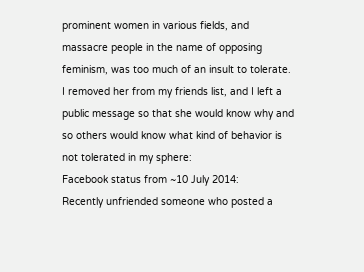prominent women in various fields, and massacre people in the name of opposing feminism, was too much of an insult to tolerate.  I removed her from my friends list, and I left a public message so that she would know why and so others would know what kind of behavior is not tolerated in my sphere:
Facebook status from ~10 July 2014:
Recently unfriended someone who posted a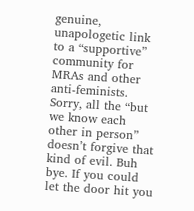genuine, unapologetic link to a “supportive” community for MRAs and other anti-feminists. Sorry, all the “but we know each other in person” doesn’t forgive that kind of evil. Buh bye. If you could let the door hit you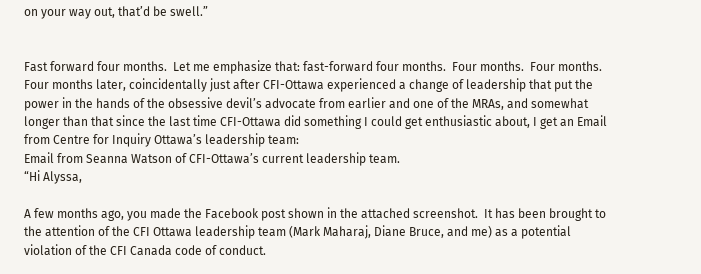on your way out, that’d be swell.”


Fast forward four months.  Let me emphasize that: fast-forward four months.  Four months.  Four months.
Four months later, coincidentally just after CFI-Ottawa experienced a change of leadership that put the power in the hands of the obsessive devil’s advocate from earlier and one of the MRAs, and somewhat longer than that since the last time CFI-Ottawa did something I could get enthusiastic about, I get an Email from Centre for Inquiry Ottawa’s leadership team:
Email from Seanna Watson of CFI-Ottawa’s current leadership team.
“Hi Alyssa,

A few months ago, you made the Facebook post shown in the attached screenshot.  It has been brought to the attention of the CFI Ottawa leadership team (Mark Maharaj, Diane Bruce, and me) as a potential violation of the CFI Canada code of conduct.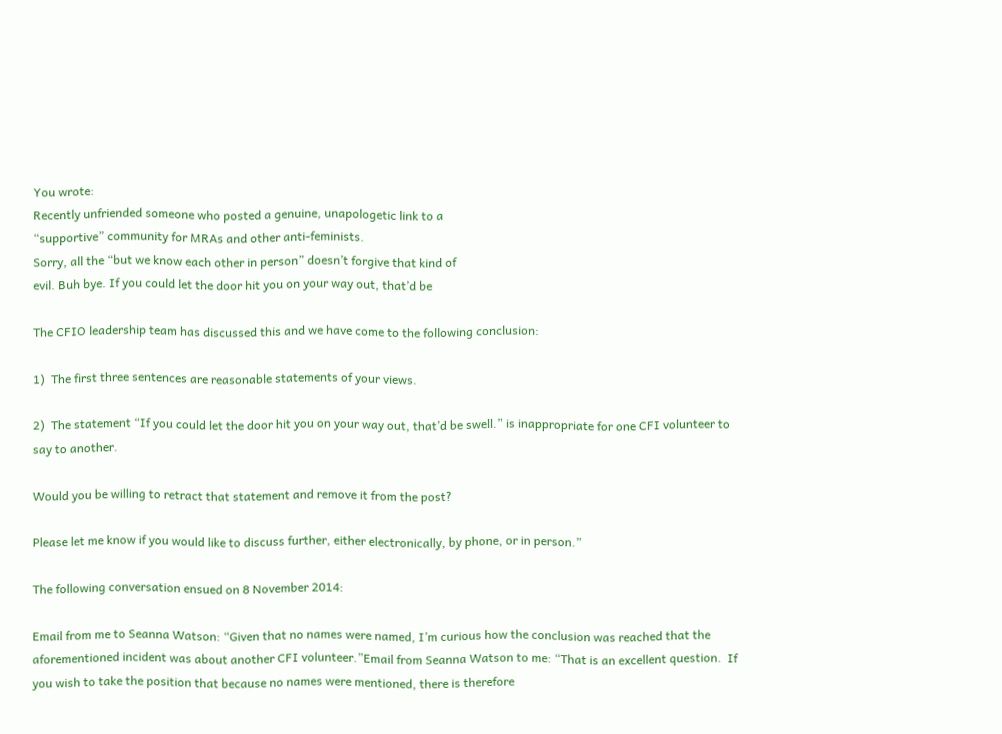You wrote:
Recently unfriended someone who posted a genuine, unapologetic link to a
“supportive” community for MRAs and other anti-feminists.
Sorry, all the “but we know each other in person” doesn’t forgive that kind of
evil. Buh bye. If you could let the door hit you on your way out, that’d be

The CFIO leadership team has discussed this and we have come to the following conclusion:

1)  The first three sentences are reasonable statements of your views.

2)  The statement “If you could let the door hit you on your way out, that’d be swell.” is inappropriate for one CFI volunteer to say to another.

Would you be willing to retract that statement and remove it from the post?

Please let me know if you would like to discuss further, either electronically, by phone, or in person.”

The following conversation ensued on 8 November 2014:

Email from me to Seanna Watson: “Given that no names were named, I’m curious how the conclusion was reached that the aforementioned incident was about another CFI volunteer.”Email from Seanna Watson to me: “That is an excellent question.  If you wish to take the position that because no names were mentioned, there is therefore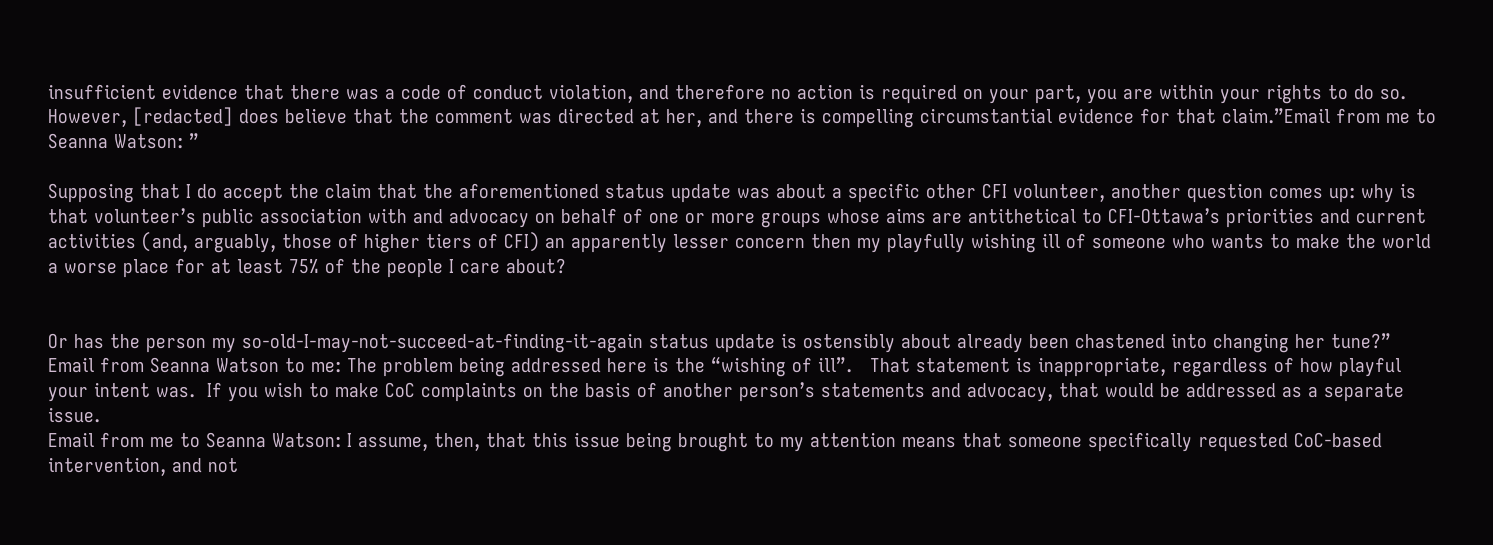insufficient evidence that there was a code of conduct violation, and therefore no action is required on your part, you are within your rights to do so.  However, [redacted] does believe that the comment was directed at her, and there is compelling circumstantial evidence for that claim.”Email from me to Seanna Watson: ”

Supposing that I do accept the claim that the aforementioned status update was about a specific other CFI volunteer, another question comes up: why is that volunteer’s public association with and advocacy on behalf of one or more groups whose aims are antithetical to CFI-Ottawa’s priorities and current activities (and, arguably, those of higher tiers of CFI) an apparently lesser concern then my playfully wishing ill of someone who wants to make the world a worse place for at least 75% of the people I care about?


Or has the person my so-old-I-may-not-succeed-at-finding-it-again status update is ostensibly about already been chastened into changing her tune?”
Email from Seanna Watson to me: The problem being addressed here is the “wishing of ill”.   That statement is inappropriate, regardless of how playful your intent was.  If you wish to make CoC complaints on the basis of another person’s statements and advocacy, that would be addressed as a separate issue.
Email from me to Seanna Watson: I assume, then, that this issue being brought to my attention means that someone specifically requested CoC-based intervention, and not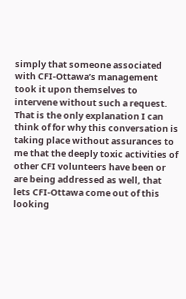simply that someone associated with CFI-Ottawa’s management took it upon themselves to intervene without such a request.  That is the only explanation I can think of for why this conversation is taking place without assurances to me that the deeply toxic activities of other CFI volunteers have been or are being addressed as well, that lets CFI-Ottawa come out of this looking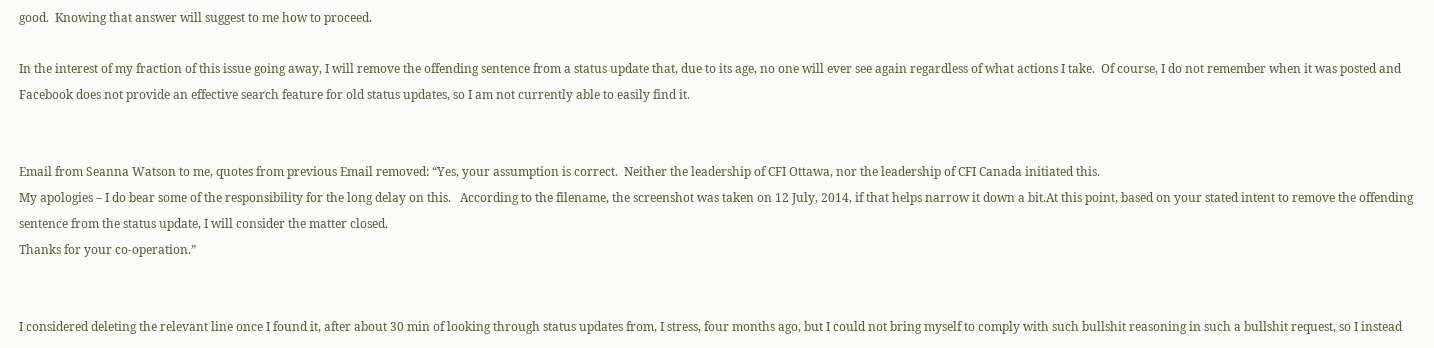good.  Knowing that answer will suggest to me how to proceed.

In the interest of my fraction of this issue going away, I will remove the offending sentence from a status update that, due to its age, no one will ever see again regardless of what actions I take.  Of course, I do not remember when it was posted and Facebook does not provide an effective search feature for old status updates, so I am not currently able to easily find it.


Email from Seanna Watson to me, quotes from previous Email removed: “Yes, your assumption is correct.  Neither the leadership of CFI Ottawa, nor the leadership of CFI Canada initiated this.
My apologies – I do bear some of the responsibility for the long delay on this.   According to the filename, the screenshot was taken on 12 July, 2014, if that helps narrow it down a bit.At this point, based on your stated intent to remove the offending sentence from the status update, I will consider the matter closed.
Thanks for your co-operation.”


I considered deleting the relevant line once I found it, after about 30 min of looking through status updates from, I stress, four months ago, but I could not bring myself to comply with such bullshit reasoning in such a bullshit request, so I instead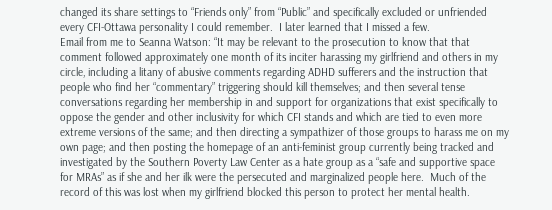changed its share settings to “Friends only” from “Public” and specifically excluded or unfriended every CFI-Ottawa personality I could remember.  I later learned that I missed a few.
Email from me to Seanna Watson: “It may be relevant to the prosecution to know that that comment followed approximately one month of its inciter harassing my girlfriend and others in my circle, including a litany of abusive comments regarding ADHD sufferers and the instruction that people who find her “commentary” triggering should kill themselves; and then several tense conversations regarding her membership in and support for organizations that exist specifically to oppose the gender and other inclusivity for which CFI stands and which are tied to even more extreme versions of the same; and then directing a sympathizer of those groups to harass me on my own page; and then posting the homepage of an anti-feminist group currently being tracked and investigated by the Southern Poverty Law Center as a hate group as a “safe and supportive space for MRAs” as if she and her ilk were the persecuted and marginalized people here.  Much of the record of this was lost when my girlfriend blocked this person to protect her mental health.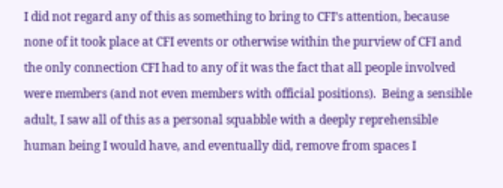I did not regard any of this as something to bring to CFI’s attention, because none of it took place at CFI events or otherwise within the purview of CFI and the only connection CFI had to any of it was the fact that all people involved were members (and not even members with official positions).  Being a sensible adult, I saw all of this as a personal squabble with a deeply reprehensible human being I would have, and eventually did, remove from spaces I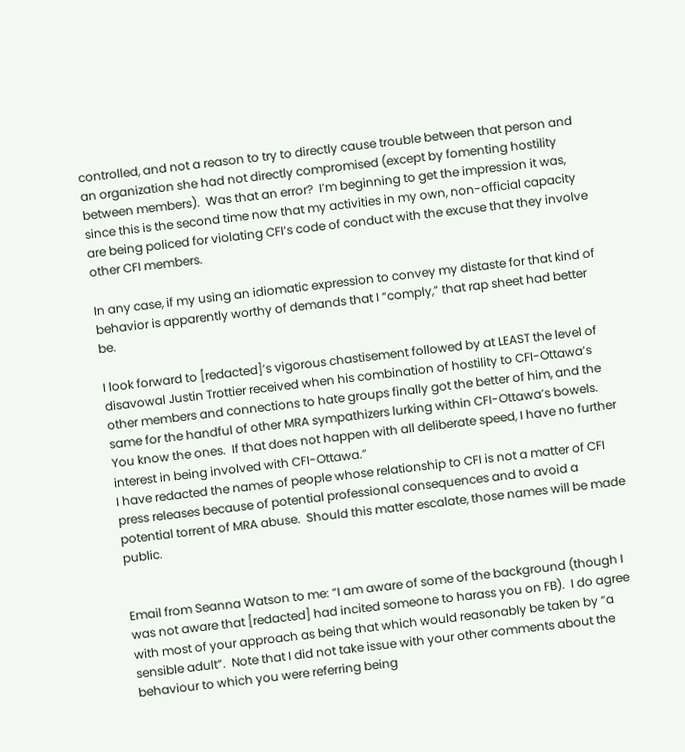controlled, and not a reason to try to directly cause trouble between that person and an organization she had not directly compromised (except by fomenting hostility between members).  Was that an error?  I’m beginning to get the impression it was, since this is the second time now that my activities in my own, non-official capacity are being policed for violating CFI’s code of conduct with the excuse that they involve other CFI members.

In any case, if my using an idiomatic expression to convey my distaste for that kind of behavior is apparently worthy of demands that I “comply,” that rap sheet had better be.

I look forward to [redacted]’s vigorous chastisement followed by at LEAST the level of disavowal Justin Trottier received when his combination of hostility to CFI-Ottawa’s other members and connections to hate groups finally got the better of him, and the same for the handful of other MRA sympathizers lurking within CFI-Ottawa’s bowels.  You know the ones.  If that does not happen with all deliberate speed, I have no further interest in being involved with CFI-Ottawa.”
I have redacted the names of people whose relationship to CFI is not a matter of CFI press releases because of potential professional consequences and to avoid a potential torrent of MRA abuse.  Should this matter escalate, those names will be made public.


Email from Seanna Watson to me: “I am aware of some of the background (though I was not aware that [redacted] had incited someone to harass you on FB).  I do agree with most of your approach as being that which would reasonably be taken by “a sensible adult”.  Note that I did not take issue with your other comments about the behaviour to which you were referring being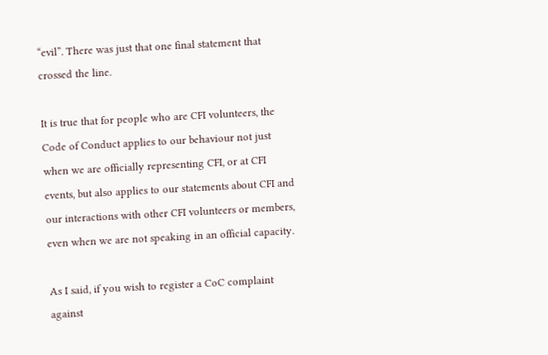“evil”. There was just that one final statement that crossed the line.

It is true that for people who are CFI volunteers, the Code of Conduct applies to our behaviour not just when we are officially representing CFI, or at CFI events, but also applies to our statements about CFI and our interactions with other CFI volunteers or members, even when we are not speaking in an official capacity.

As I said, if you wish to register a CoC complaint against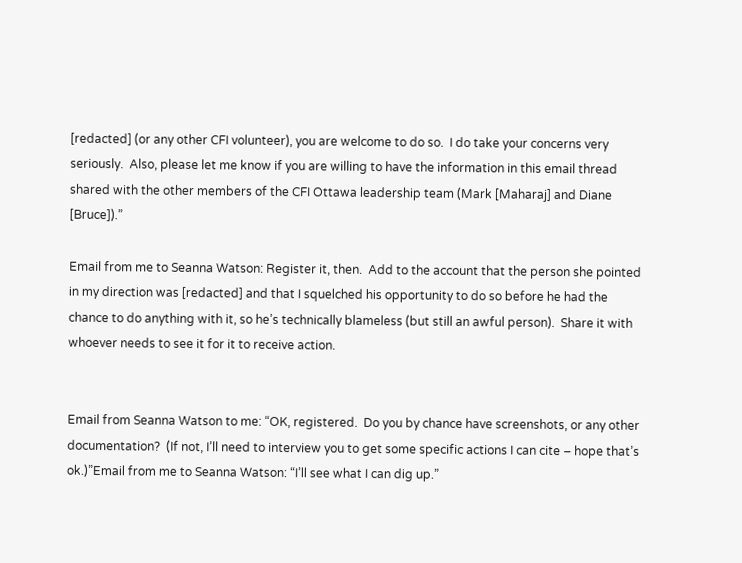[redacted] (or any other CFI volunteer), you are welcome to do so.  I do take your concerns very seriously.  Also, please let me know if you are willing to have the information in this email thread shared with the other members of the CFI Ottawa leadership team (Mark [Maharaj] and Diane [Bruce]).”

Email from me to Seanna Watson: Register it, then.  Add to the account that the person she pointed in my direction was [redacted] and that I squelched his opportunity to do so before he had the chance to do anything with it, so he’s technically blameless (but still an awful person).  Share it with whoever needs to see it for it to receive action.


Email from Seanna Watson to me: “OK, registered.  Do you by chance have screenshots, or any other documentation?  (If not, I’ll need to interview you to get some specific actions I can cite – hope that’s ok.)”Email from me to Seanna Watson: “I’ll see what I can dig up.”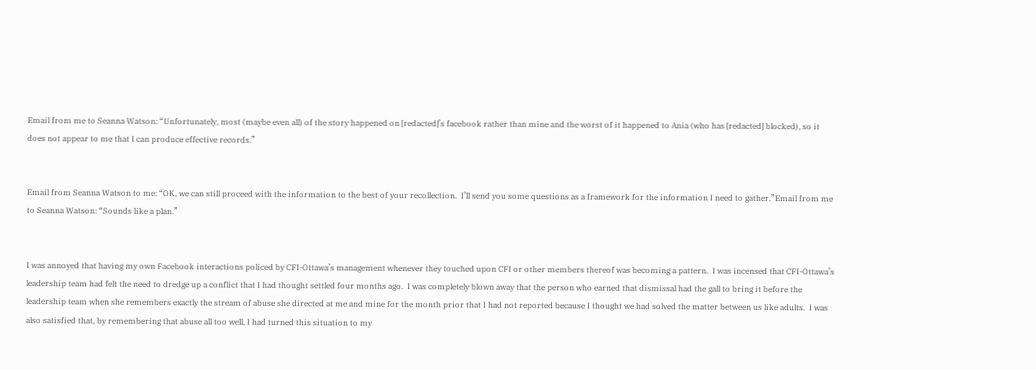Email from me to Seanna Watson: “Unfortunately, most (maybe even all) of the story happened on [redacted]’s facebook rather than mine and the worst of it happened to Ania (who has [redacted] blocked), so it does not appear to me that I can produce effective records.”


Email from Seanna Watson to me: “OK, we can still proceed with the information to the best of your recollection.  I’ll send you some questions as a framework for the information I need to gather.”Email from me to Seanna Watson: “Sounds like a plan.”


I was annoyed that having my own Facebook interactions policed by CFI-Ottawa’s management whenever they touched upon CFI or other members thereof was becoming a pattern.  I was incensed that CFI-Ottawa’s leadership team had felt the need to dredge up a conflict that I had thought settled four months ago.  I was completely blown away that the person who earned that dismissal had the gall to bring it before the leadership team when she remembers exactly the stream of abuse she directed at me and mine for the month prior that I had not reported because I thought we had solved the matter between us like adults.  I was also satisfied that, by remembering that abuse all too well, I had turned this situation to my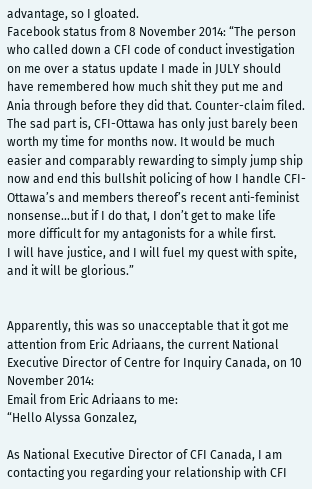advantage, so I gloated.
Facebook status from 8 November 2014: “The person who called down a CFI code of conduct investigation on me over a status update I made in JULY should have remembered how much shit they put me and Ania through before they did that. Counter-claim filed.
The sad part is, CFI-Ottawa has only just barely been worth my time for months now. It would be much easier and comparably rewarding to simply jump ship now and end this bullshit policing of how I handle CFI-Ottawa’s and members thereof’s recent anti-feminist nonsense…but if I do that, I don’t get to make life more difficult for my antagonists for a while first.
I will have justice, and I will fuel my quest with spite, and it will be glorious.”


Apparently, this was so unacceptable that it got me attention from Eric Adriaans, the current National Executive Director of Centre for Inquiry Canada, on 10 November 2014:
Email from Eric Adriaans to me:
“Hello Alyssa Gonzalez,

As National Executive Director of CFI Canada, I am contacting you regarding your relationship with CFI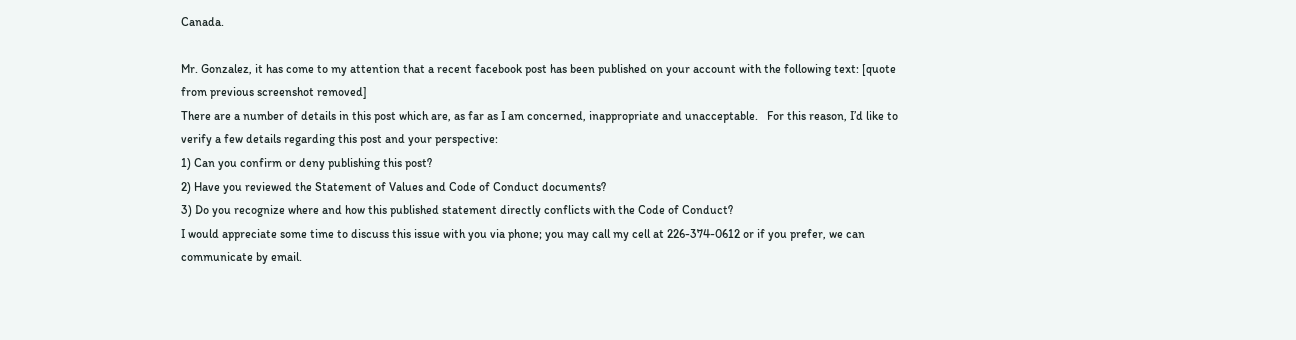Canada.

Mr. Gonzalez, it has come to my attention that a recent facebook post has been published on your account with the following text: [quote from previous screenshot removed]
There are a number of details in this post which are, as far as I am concerned, inappropriate and unacceptable.   For this reason, I’d like to verify a few details regarding this post and your perspective:
1) Can you confirm or deny publishing this post?
2) Have you reviewed the Statement of Values and Code of Conduct documents?
3) Do you recognize where and how this published statement directly conflicts with the Code of Conduct?
I would appreciate some time to discuss this issue with you via phone; you may call my cell at 226-374-0612 or if you prefer, we can communicate by email.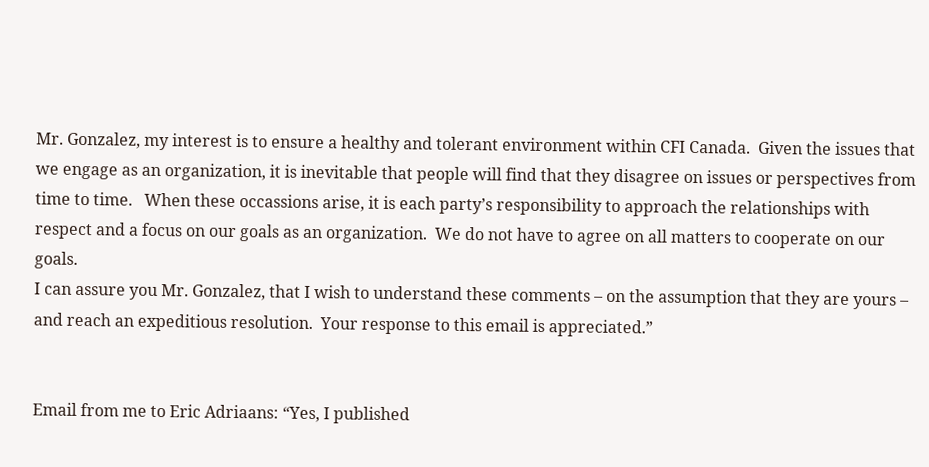Mr. Gonzalez, my interest is to ensure a healthy and tolerant environment within CFI Canada.  Given the issues that we engage as an organization, it is inevitable that people will find that they disagree on issues or perspectives from time to time.   When these occassions arise, it is each party’s responsibility to approach the relationships with respect and a focus on our goals as an organization.  We do not have to agree on all matters to cooperate on our goals.
I can assure you Mr. Gonzalez, that I wish to understand these comments – on the assumption that they are yours – and reach an expeditious resolution.  Your response to this email is appreciated.”


Email from me to Eric Adriaans: “Yes, I published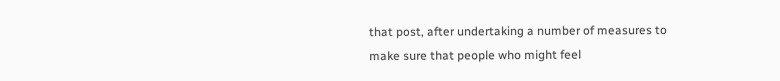that post, after undertaking a number of measures to make sure that people who might feel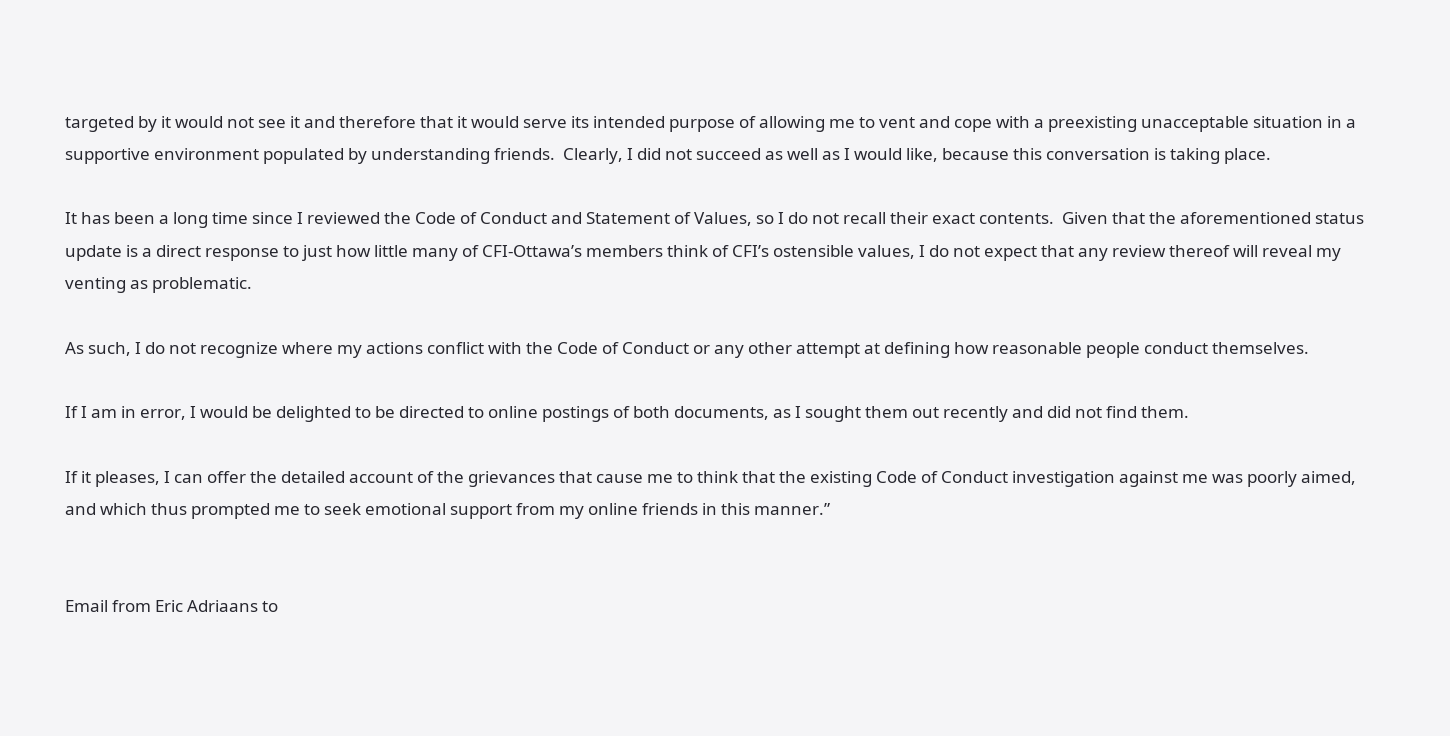targeted by it would not see it and therefore that it would serve its intended purpose of allowing me to vent and cope with a preexisting unacceptable situation in a supportive environment populated by understanding friends.  Clearly, I did not succeed as well as I would like, because this conversation is taking place.

It has been a long time since I reviewed the Code of Conduct and Statement of Values, so I do not recall their exact contents.  Given that the aforementioned status update is a direct response to just how little many of CFI-Ottawa’s members think of CFI’s ostensible values, I do not expect that any review thereof will reveal my venting as problematic.

As such, I do not recognize where my actions conflict with the Code of Conduct or any other attempt at defining how reasonable people conduct themselves.

If I am in error, I would be delighted to be directed to online postings of both documents, as I sought them out recently and did not find them.

If it pleases, I can offer the detailed account of the grievances that cause me to think that the existing Code of Conduct investigation against me was poorly aimed, and which thus prompted me to seek emotional support from my online friends in this manner.”


Email from Eric Adriaans to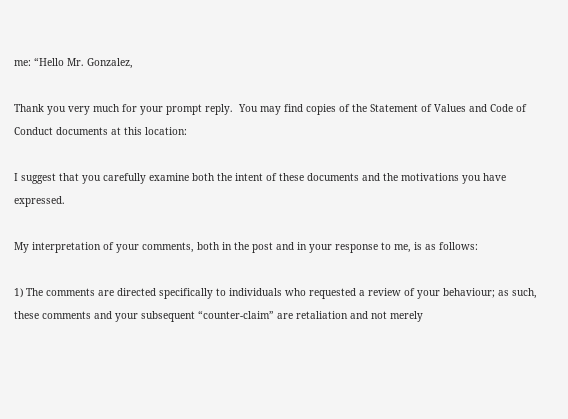me: “Hello Mr. Gonzalez,

Thank you very much for your prompt reply.  You may find copies of the Statement of Values and Code of Conduct documents at this location:

I suggest that you carefully examine both the intent of these documents and the motivations you have expressed.

My interpretation of your comments, both in the post and in your response to me, is as follows:

1) The comments are directed specifically to individuals who requested a review of your behaviour; as such, these comments and your subsequent “counter-claim” are retaliation and not merely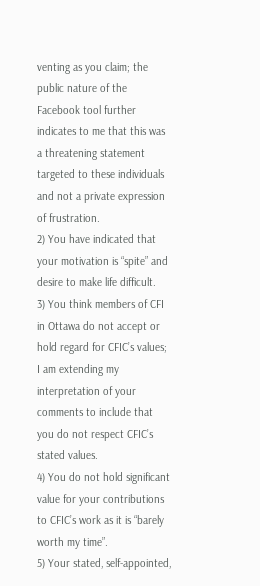venting as you claim; the public nature of the Facebook tool further indicates to me that this was a threatening statement targeted to these individuals and not a private expression of frustration.
2) You have indicated that your motivation is “spite” and desire to make life difficult.
3) You think members of CFI in Ottawa do not accept or hold regard for CFIC’s values; I am extending my interpretation of your comments to include that you do not respect CFIC’s stated values.
4) You do not hold significant value for your contributions to CFIC’s work as it is “barely worth my time”.
5) Your stated, self-appointed,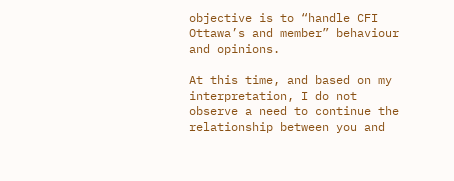objective is to “handle CFI Ottawa’s and member” behaviour and opinions.

At this time, and based on my interpretation, I do not observe a need to continue the relationship between you and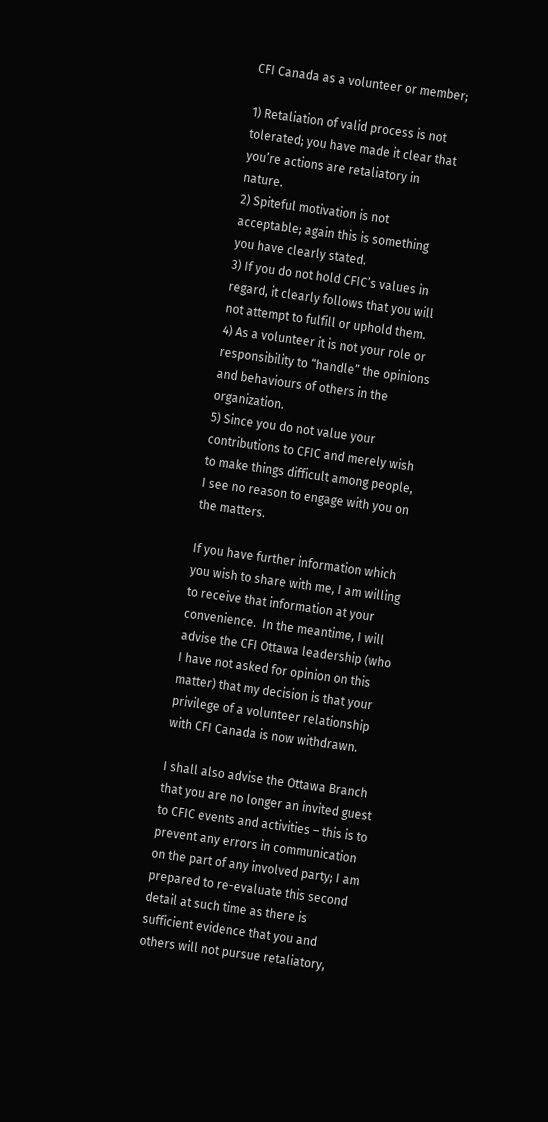CFI Canada as a volunteer or member;

1) Retaliation of valid process is not tolerated; you have made it clear that you’re actions are retaliatory in nature.
2) Spiteful motivation is not acceptable; again this is something you have clearly stated.
3) If you do not hold CFIC’s values in regard, it clearly follows that you will not attempt to fulfill or uphold them.
4) As a volunteer it is not your role or responsibility to “handle” the opinions and behaviours of others in the organization.
5) Since you do not value your contributions to CFIC and merely wish to make things difficult among people, I see no reason to engage with you on the matters.

If you have further information which you wish to share with me, I am willing to receive that information at your convenience.  In the meantime, I will advise the CFI Ottawa leadership (who I have not asked for opinion on this matter) that my decision is that your privilege of a volunteer relationship with CFI Canada is now withdrawn.

I shall also advise the Ottawa Branch that you are no longer an invited guest to CFIC events and activities – this is to prevent any errors in communication on the part of any involved party; I am prepared to re-evaluate this second detail at such time as there is sufficient evidence that you and others will not pursue retaliatory,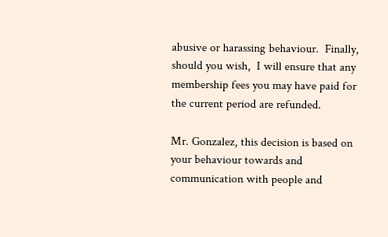abusive or harassing behaviour.  Finally, should you wish,  I will ensure that any membership fees you may have paid for the current period are refunded.

Mr. Gonzalez, this decision is based on your behaviour towards and communication with people and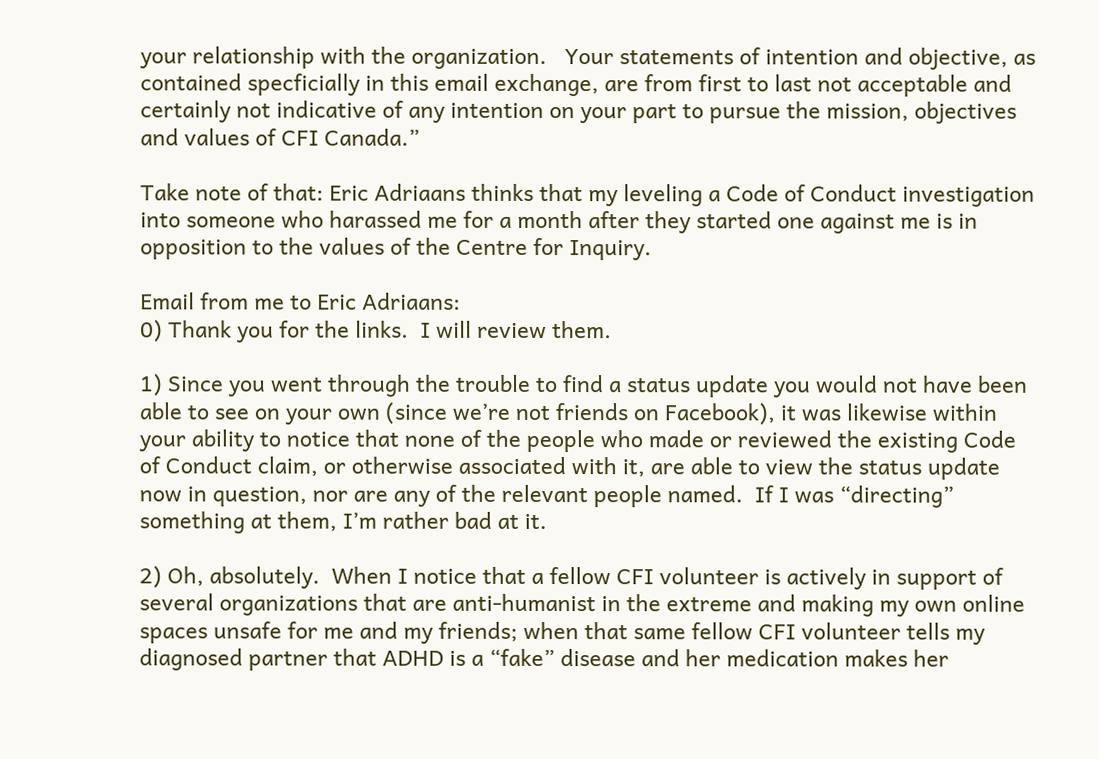your relationship with the organization.   Your statements of intention and objective, as contained specficially in this email exchange, are from first to last not acceptable and certainly not indicative of any intention on your part to pursue the mission, objectives and values of CFI Canada.”

Take note of that: Eric Adriaans thinks that my leveling a Code of Conduct investigation into someone who harassed me for a month after they started one against me is in opposition to the values of the Centre for Inquiry.

Email from me to Eric Adriaans:
0) Thank you for the links.  I will review them.

1) Since you went through the trouble to find a status update you would not have been able to see on your own (since we’re not friends on Facebook), it was likewise within your ability to notice that none of the people who made or reviewed the existing Code of Conduct claim, or otherwise associated with it, are able to view the status update now in question, nor are any of the relevant people named.  If I was “directing” something at them, I’m rather bad at it.

2) Oh, absolutely.  When I notice that a fellow CFI volunteer is actively in support of several organizations that are anti-humanist in the extreme and making my own online spaces unsafe for me and my friends; when that same fellow CFI volunteer tells my diagnosed partner that ADHD is a “fake” disease and her medication makes her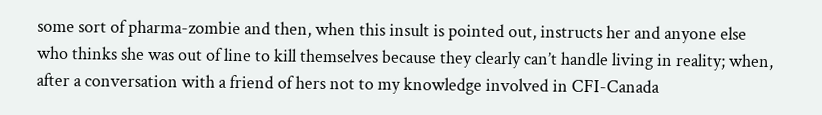some sort of pharma-zombie and then, when this insult is pointed out, instructs her and anyone else who thinks she was out of line to kill themselves because they clearly can’t handle living in reality; when, after a conversation with a friend of hers not to my knowledge involved in CFI-Canada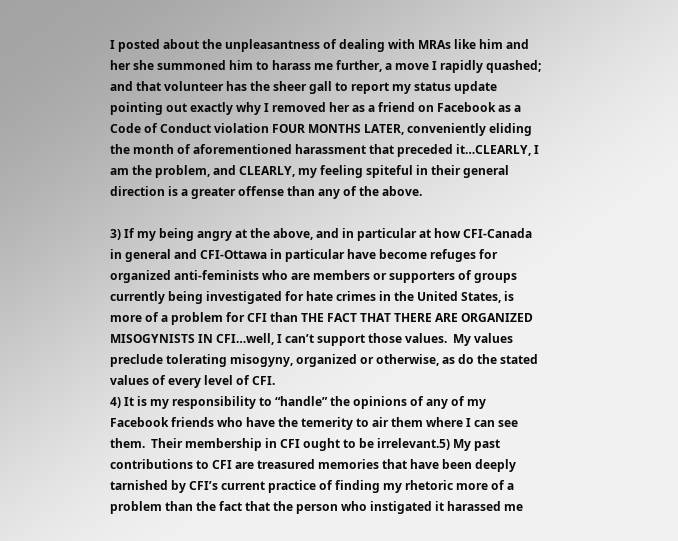I posted about the unpleasantness of dealing with MRAs like him and her she summoned him to harass me further, a move I rapidly quashed; and that volunteer has the sheer gall to report my status update pointing out exactly why I removed her as a friend on Facebook as a Code of Conduct violation FOUR MONTHS LATER, conveniently eliding the month of aforementioned harassment that preceded it…CLEARLY, I am the problem, and CLEARLY, my feeling spiteful in their general direction is a greater offense than any of the above.

3) If my being angry at the above, and in particular at how CFI-Canada in general and CFI-Ottawa in particular have become refuges for organized anti-feminists who are members or supporters of groups currently being investigated for hate crimes in the United States, is more of a problem for CFI than THE FACT THAT THERE ARE ORGANIZED MISOGYNISTS IN CFI…well, I can’t support those values.  My values preclude tolerating misogyny, organized or otherwise, as do the stated values of every level of CFI.
4) It is my responsibility to “handle” the opinions of any of my Facebook friends who have the temerity to air them where I can see them.  Their membership in CFI ought to be irrelevant.5) My past contributions to CFI are treasured memories that have been deeply tarnished by CFI’s current practice of finding my rhetoric more of a problem than the fact that the person who instigated it harassed me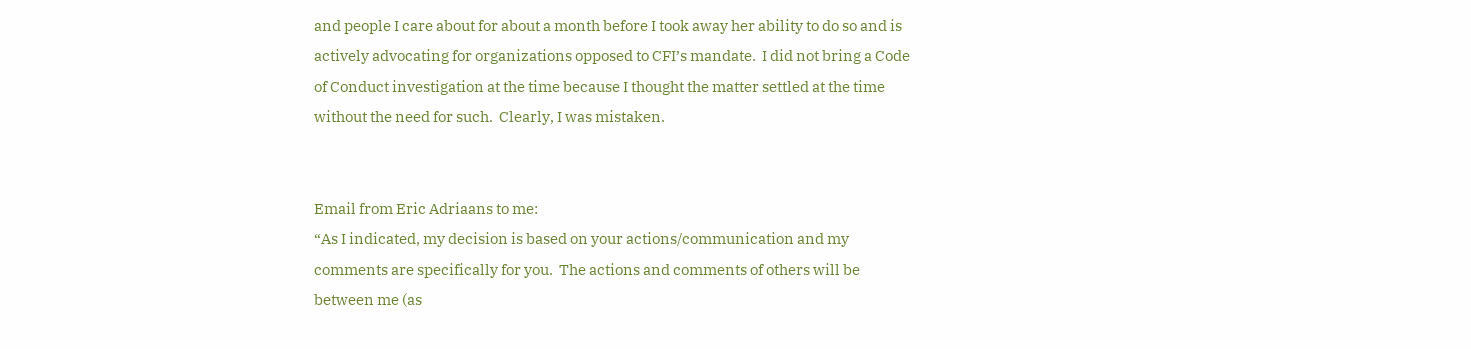and people I care about for about a month before I took away her ability to do so and is actively advocating for organizations opposed to CFI’s mandate.  I did not bring a Code of Conduct investigation at the time because I thought the matter settled at the time without the need for such.  Clearly, I was mistaken.


Email from Eric Adriaans to me:
“As I indicated, my decision is based on your actions/communication and my comments are specifically for you.  The actions and comments of others will be between me (as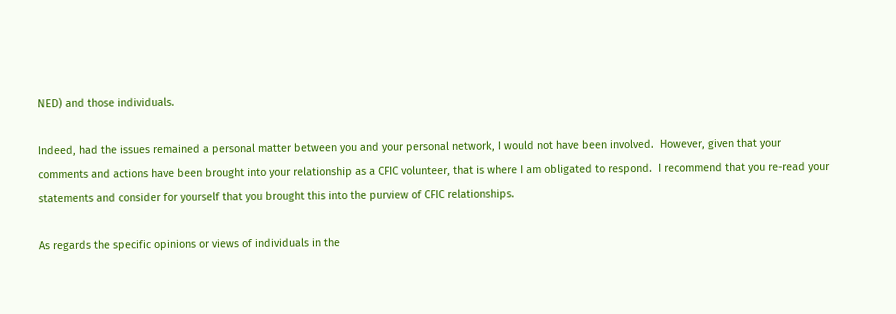NED) and those individuals.

Indeed, had the issues remained a personal matter between you and your personal network, I would not have been involved.  However, given that your comments and actions have been brought into your relationship as a CFIC volunteer, that is where I am obligated to respond.  I recommend that you re-read your statements and consider for yourself that you brought this into the purview of CFIC relationships.

As regards the specific opinions or views of individuals in the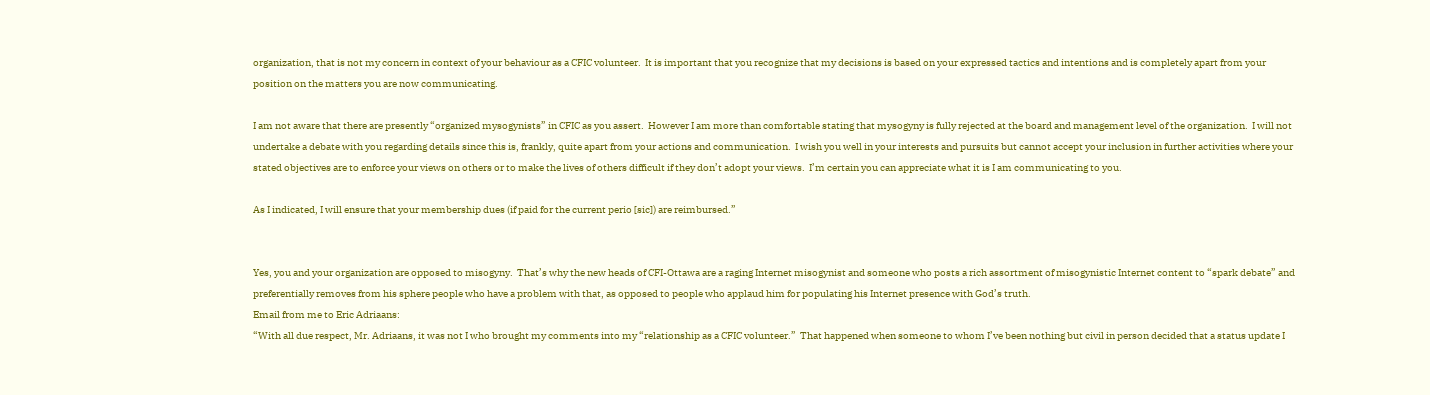organization, that is not my concern in context of your behaviour as a CFIC volunteer.  It is important that you recognize that my decisions is based on your expressed tactics and intentions and is completely apart from your position on the matters you are now communicating.

I am not aware that there are presently “organized mysogynists” in CFIC as you assert.  However I am more than comfortable stating that mysogyny is fully rejected at the board and management level of the organization.  I will not undertake a debate with you regarding details since this is, frankly, quite apart from your actions and communication.  I wish you well in your interests and pursuits but cannot accept your inclusion in further activities where your stated objectives are to enforce your views on others or to make the lives of others difficult if they don’t adopt your views.  I’m certain you can appreciate what it is I am communicating to you.

As I indicated, I will ensure that your membership dues (if paid for the current perio [sic]) are reimbursed.”


Yes, you and your organization are opposed to misogyny.  That’s why the new heads of CFI-Ottawa are a raging Internet misogynist and someone who posts a rich assortment of misogynistic Internet content to “spark debate” and preferentially removes from his sphere people who have a problem with that, as opposed to people who applaud him for populating his Internet presence with God’s truth.
Email from me to Eric Adriaans:
“With all due respect, Mr. Adriaans, it was not I who brought my comments into my “relationship as a CFIC volunteer.”  That happened when someone to whom I’ve been nothing but civil in person decided that a status update I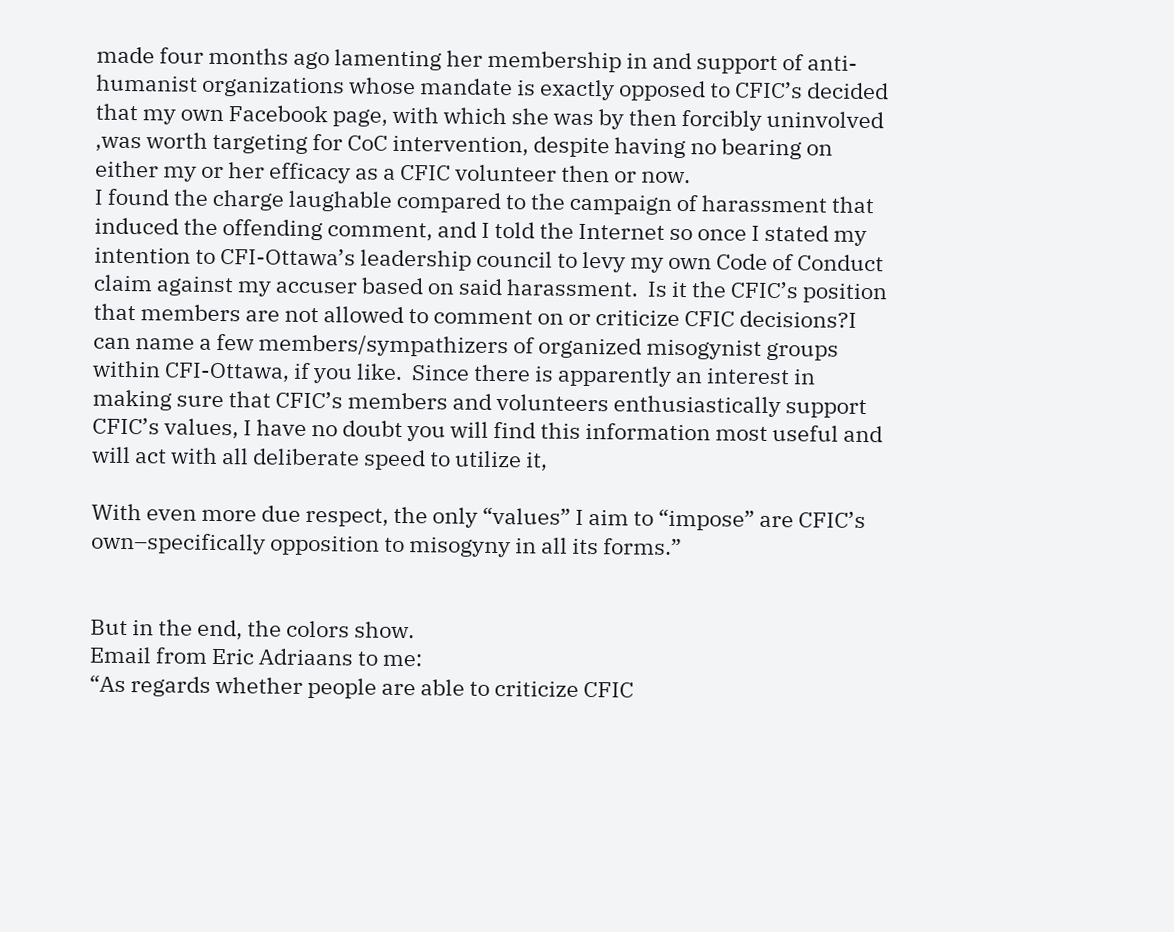made four months ago lamenting her membership in and support of anti-humanist organizations whose mandate is exactly opposed to CFIC’s decided that my own Facebook page, with which she was by then forcibly uninvolved ,was worth targeting for CoC intervention, despite having no bearing on either my or her efficacy as a CFIC volunteer then or now.
I found the charge laughable compared to the campaign of harassment that induced the offending comment, and I told the Internet so once I stated my intention to CFI-Ottawa’s leadership council to levy my own Code of Conduct claim against my accuser based on said harassment.  Is it the CFIC’s position that members are not allowed to comment on or criticize CFIC decisions?I can name a few members/sympathizers of organized misogynist groups within CFI-Ottawa, if you like.  Since there is apparently an interest in making sure that CFIC’s members and volunteers enthusiastically support CFIC’s values, I have no doubt you will find this information most useful and will act with all deliberate speed to utilize it,

With even more due respect, the only “values” I aim to “impose” are CFIC’s own–specifically opposition to misogyny in all its forms.”


But in the end, the colors show.
Email from Eric Adriaans to me:
“As regards whether people are able to criticize CFIC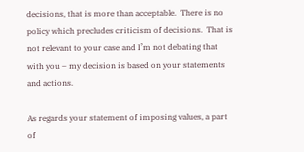decisions, that is more than acceptable.  There is no policy which precludes criticism of decisions.  That is not relevant to your case and I’m not debating that with you – my decision is based on your statements and actions.

As regards your statement of imposing values, a part of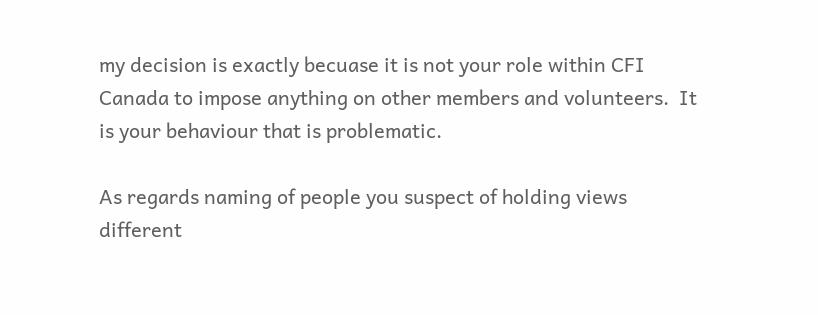my decision is exactly becuase it is not your role within CFI Canada to impose anything on other members and volunteers.  It is your behaviour that is problematic.

As regards naming of people you suspect of holding views different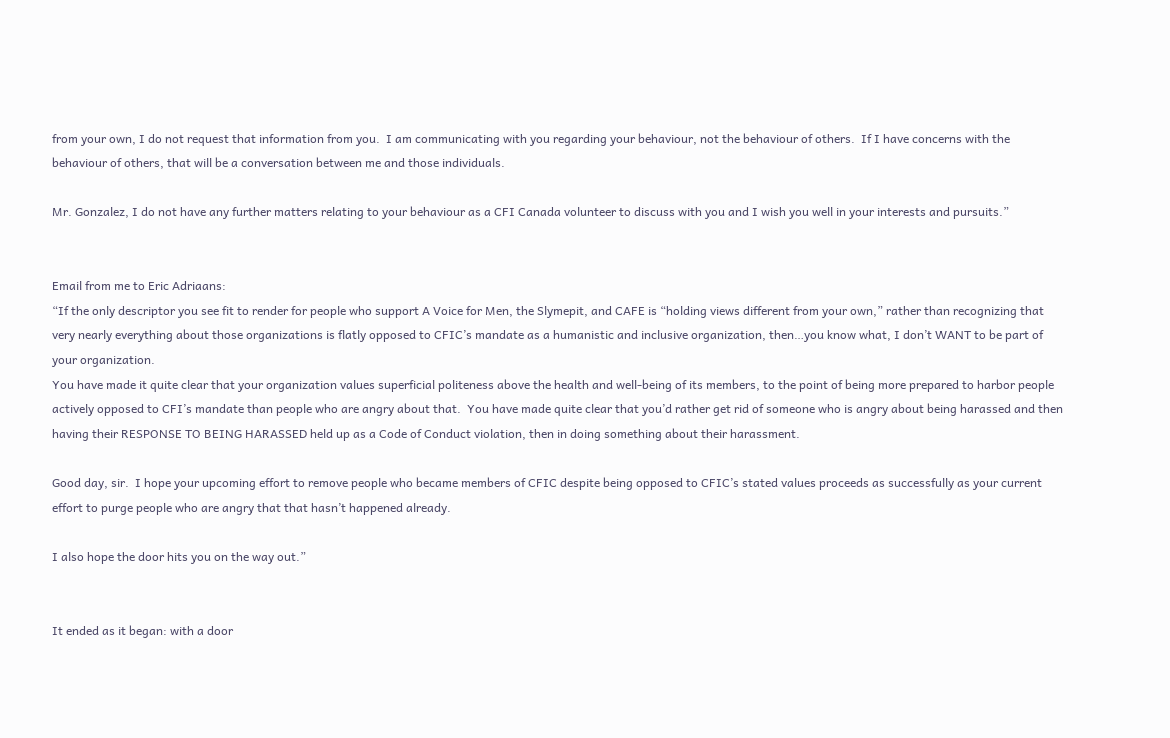from your own, I do not request that information from you.  I am communicating with you regarding your behaviour, not the behaviour of others.  If I have concerns with the behaviour of others, that will be a conversation between me and those individuals.

Mr. Gonzalez, I do not have any further matters relating to your behaviour as a CFI Canada volunteer to discuss with you and I wish you well in your interests and pursuits.”


Email from me to Eric Adriaans:
“If the only descriptor you see fit to render for people who support A Voice for Men, the Slymepit, and CAFE is “holding views different from your own,” rather than recognizing that very nearly everything about those organizations is flatly opposed to CFIC’s mandate as a humanistic and inclusive organization, then…you know what, I don’t WANT to be part of your organization.
You have made it quite clear that your organization values superficial politeness above the health and well-being of its members, to the point of being more prepared to harbor people actively opposed to CFI’s mandate than people who are angry about that.  You have made quite clear that you’d rather get rid of someone who is angry about being harassed and then having their RESPONSE TO BEING HARASSED held up as a Code of Conduct violation, then in doing something about their harassment.

Good day, sir.  I hope your upcoming effort to remove people who became members of CFIC despite being opposed to CFIC’s stated values proceeds as successfully as your current effort to purge people who are angry that that hasn’t happened already.

I also hope the door hits you on the way out.”


It ended as it began: with a door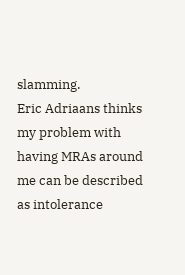slamming.
Eric Adriaans thinks my problem with having MRAs around me can be described as intolerance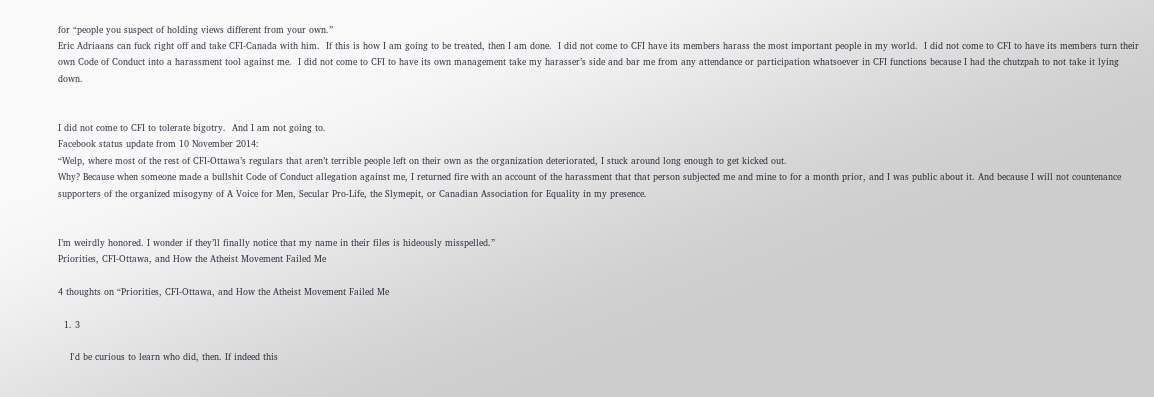for “people you suspect of holding views different from your own.”
Eric Adriaans can fuck right off and take CFI-Canada with him.  If this is how I am going to be treated, then I am done.  I did not come to CFI have its members harass the most important people in my world.  I did not come to CFI to have its members turn their own Code of Conduct into a harassment tool against me.  I did not come to CFI to have its own management take my harasser’s side and bar me from any attendance or participation whatsoever in CFI functions because I had the chutzpah to not take it lying down.


I did not come to CFI to tolerate bigotry.  And I am not going to.
Facebook status update from 10 November 2014:
“Welp, where most of the rest of CFI-Ottawa’s regulars that aren’t terrible people left on their own as the organization deteriorated, I stuck around long enough to get kicked out.
Why? Because when someone made a bullshit Code of Conduct allegation against me, I returned fire with an account of the harassment that that person subjected me and mine to for a month prior, and I was public about it. And because I will not countenance supporters of the organized misogyny of A Voice for Men, Secular Pro-Life, the Slymepit, or Canadian Association for Equality in my presence.


I’m weirdly honored. I wonder if they’ll finally notice that my name in their files is hideously misspelled.”
Priorities, CFI-Ottawa, and How the Atheist Movement Failed Me

4 thoughts on “Priorities, CFI-Ottawa, and How the Atheist Movement Failed Me

  1. 3

    I'd be curious to learn who did, then. If indeed this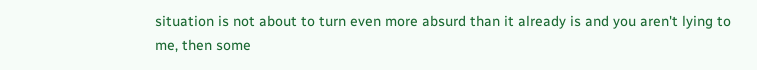situation is not about to turn even more absurd than it already is and you aren't lying to me, then some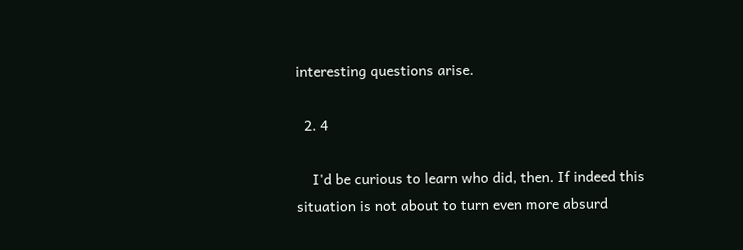interesting questions arise.

  2. 4

    I'd be curious to learn who did, then. If indeed this situation is not about to turn even more absurd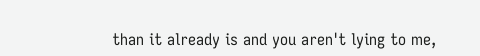than it already is and you aren't lying to me,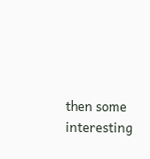then some interesting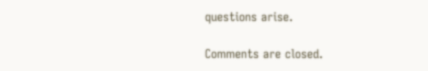questions arise.

Comments are closed.